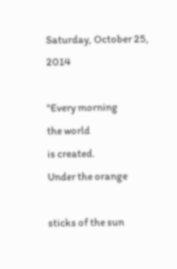Saturday, October 25, 2014

"Every morning
the world
is created.
Under the orange

sticks of the sun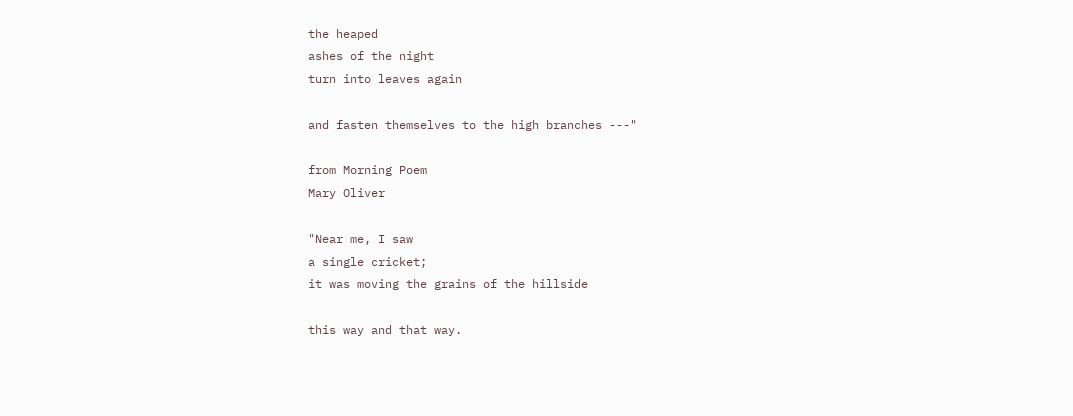the heaped
ashes of the night
turn into leaves again

and fasten themselves to the high branches ---"

from Morning Poem
Mary Oliver

"Near me, I saw
a single cricket;
it was moving the grains of the hillside

this way and that way.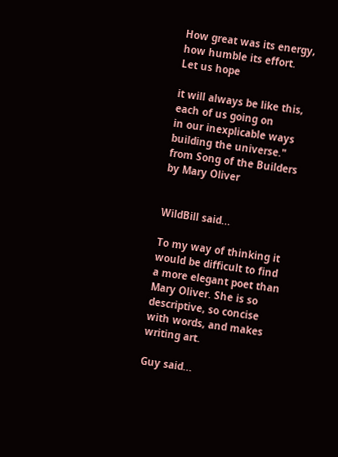How great was its energy,
how humble its effort.
Let us hope

it will always be like this,
each of us going on
in our inexplicable ways
building the universe."
from Song of the Builders
by Mary Oliver


WildBill said...

To my way of thinking it would be difficult to find a more elegant poet than Mary Oliver. She is so descriptive, so concise with words, and makes writing art.

Guy said...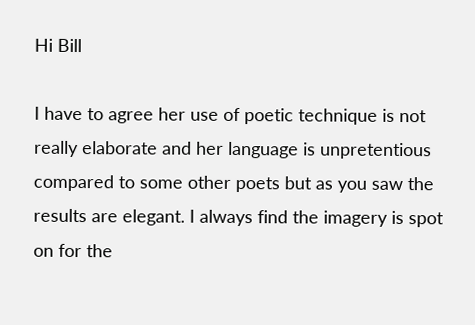Hi Bill

I have to agree her use of poetic technique is not really elaborate and her language is unpretentious
compared to some other poets but as you saw the results are elegant. I always find the imagery is spot on for the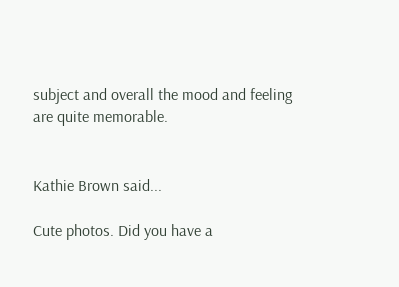subject and overall the mood and feeling are quite memorable.


Kathie Brown said...

Cute photos. Did you have a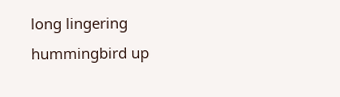long lingering hummingbird up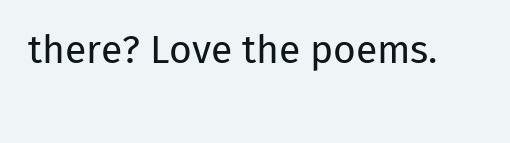there? Love the poems.